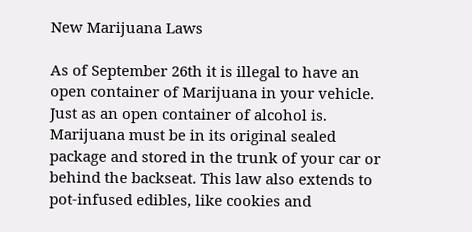New Marijuana Laws

As of September 26th it is illegal to have an open container of Marijuana in your vehicle. Just as an open container of alcohol is. Marijuana must be in its original sealed package and stored in the trunk of your car or behind the backseat. This law also extends to pot-infused edibles, like cookies and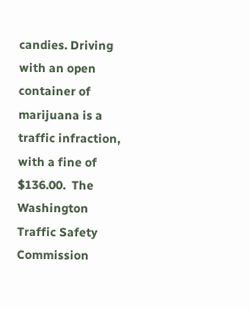candies. Driving with an open container of marijuana is a traffic infraction, with a fine of $136.00.  The Washington Traffic Safety Commission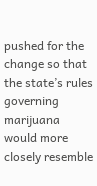pushed for the change so that the state’s rules governing marijuana would more closely resemble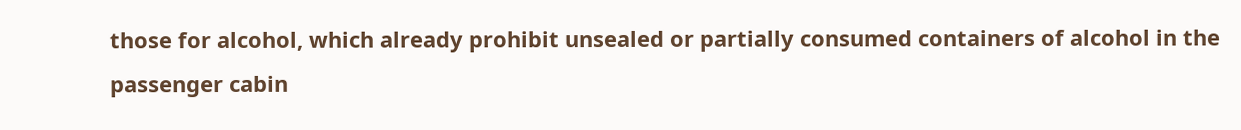those for alcohol, which already prohibit unsealed or partially consumed containers of alcohol in the passenger cabin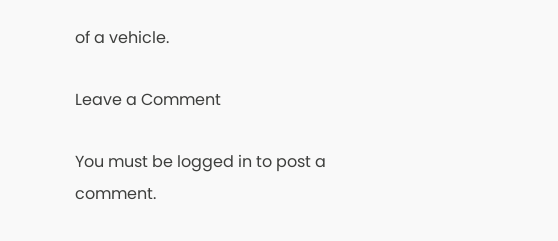of a vehicle.

Leave a Comment

You must be logged in to post a comment.